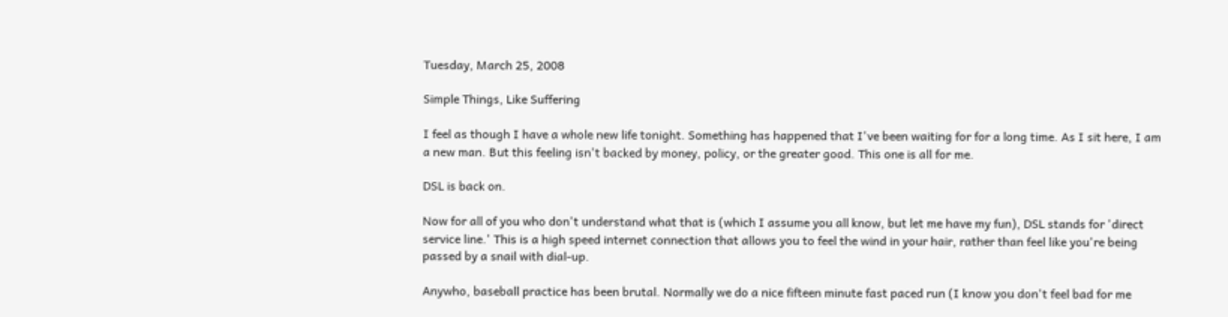Tuesday, March 25, 2008

Simple Things, Like Suffering

I feel as though I have a whole new life tonight. Something has happened that I've been waiting for for a long time. As I sit here, I am a new man. But this feeling isn't backed by money, policy, or the greater good. This one is all for me.

DSL is back on.

Now for all of you who don't understand what that is (which I assume you all know, but let me have my fun), DSL stands for 'direct service line.' This is a high speed internet connection that allows you to feel the wind in your hair, rather than feel like you're being passed by a snail with dial-up.

Anywho, baseball practice has been brutal. Normally we do a nice fifteen minute fast paced run (I know you don't feel bad for me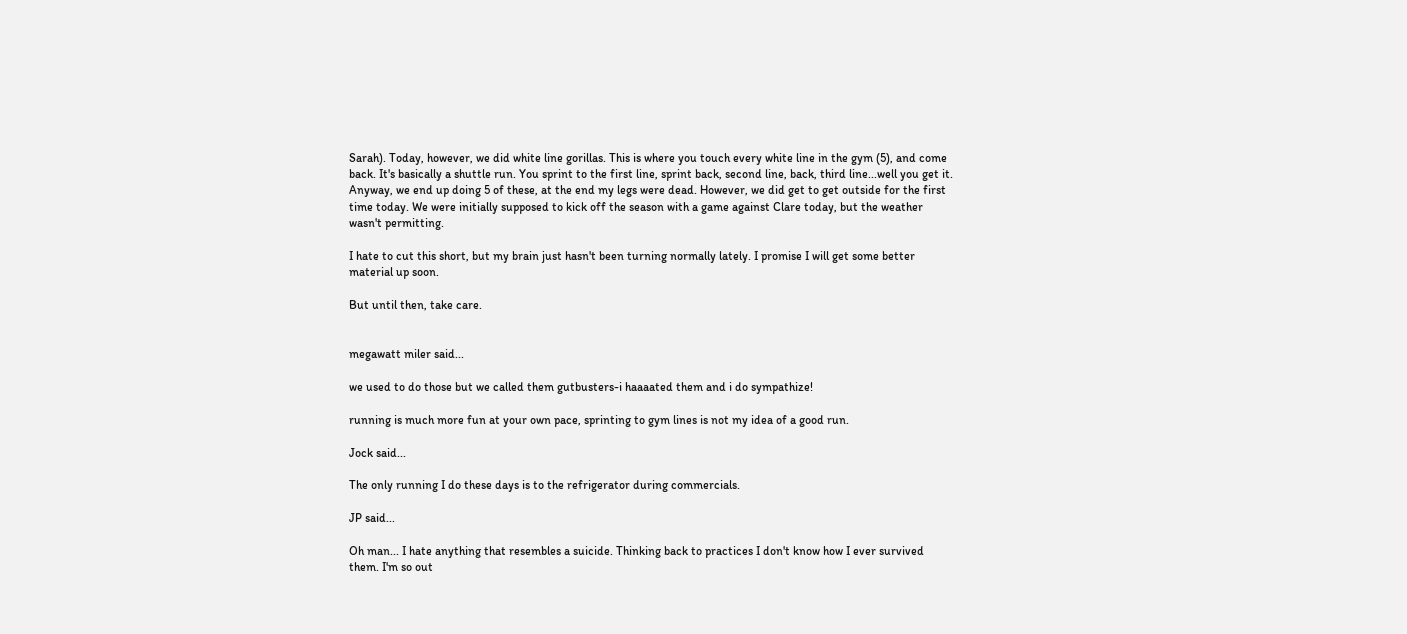Sarah). Today, however, we did white line gorillas. This is where you touch every white line in the gym (5), and come back. It's basically a shuttle run. You sprint to the first line, sprint back, second line, back, third line...well you get it. Anyway, we end up doing 5 of these, at the end my legs were dead. However, we did get to get outside for the first time today. We were initially supposed to kick off the season with a game against Clare today, but the weather wasn't permitting.

I hate to cut this short, but my brain just hasn't been turning normally lately. I promise I will get some better material up soon.

But until then, take care.


megawatt miler said...

we used to do those but we called them gutbusters-i haaaated them and i do sympathize!

running is much more fun at your own pace, sprinting to gym lines is not my idea of a good run.

Jock said...

The only running I do these days is to the refrigerator during commercials.

JP said...

Oh man... I hate anything that resembles a suicide. Thinking back to practices I don't know how I ever survived them. I'm so out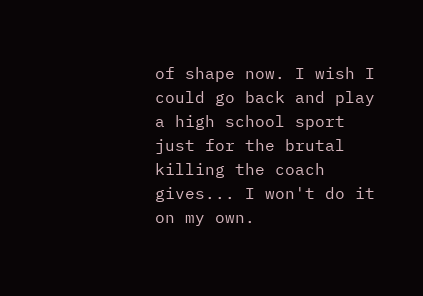of shape now. I wish I could go back and play a high school sport just for the brutal killing the coach gives... I won't do it on my own.